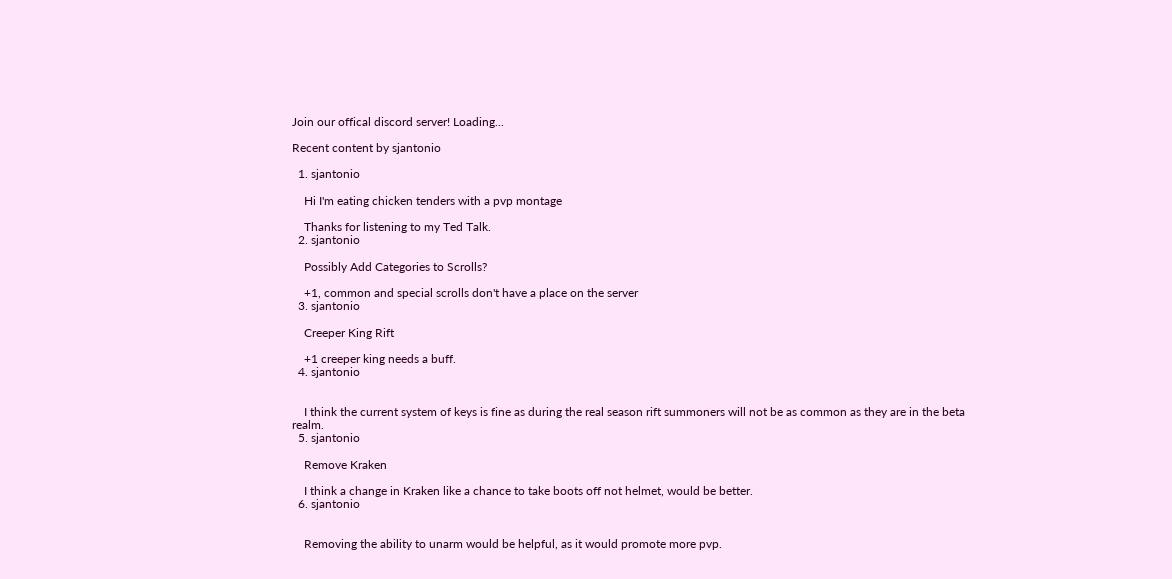Join our offical discord server! Loading...

Recent content by sjantonio

  1. sjantonio

    Hi I'm eating chicken tenders with a pvp montage

    Thanks for listening to my Ted Talk.
  2. sjantonio

    Possibly Add Categories to Scrolls?

    +1, common and special scrolls don't have a place on the server
  3. sjantonio

    Creeper King Rift

    +1 creeper king needs a buff.
  4. sjantonio


    I think the current system of keys is fine as during the real season rift summoners will not be as common as they are in the beta realm.
  5. sjantonio

    Remove Kraken

    I think a change in Kraken like a chance to take boots off not helmet, would be better.
  6. sjantonio


    Removing the ability to unarm would be helpful, as it would promote more pvp.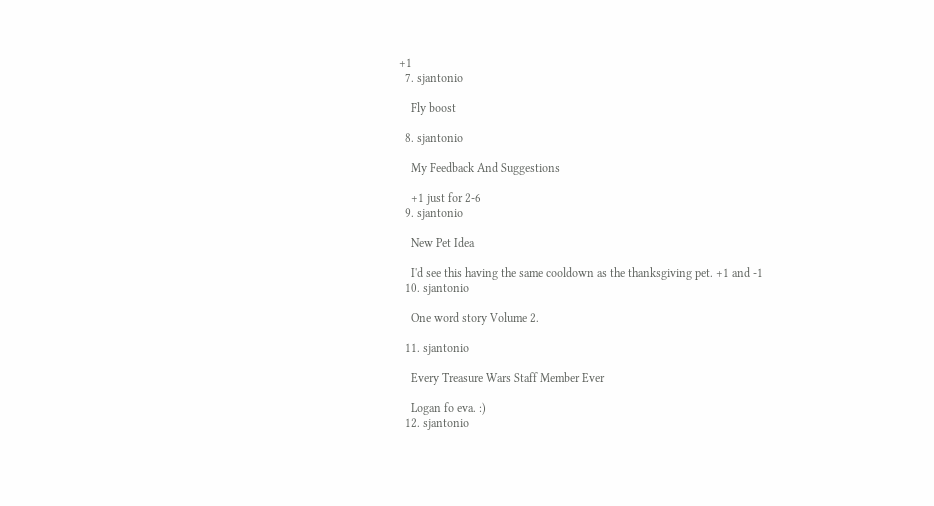+1
  7. sjantonio

    Fly boost

  8. sjantonio

    My Feedback And Suggestions

    +1 just for 2-6
  9. sjantonio

    New Pet Idea

    I'd see this having the same cooldown as the thanksgiving pet. +1 and -1
  10. sjantonio

    One word story Volume 2.

  11. sjantonio

    Every Treasure Wars Staff Member Ever

    Logan fo eva. :)
  12. sjantonio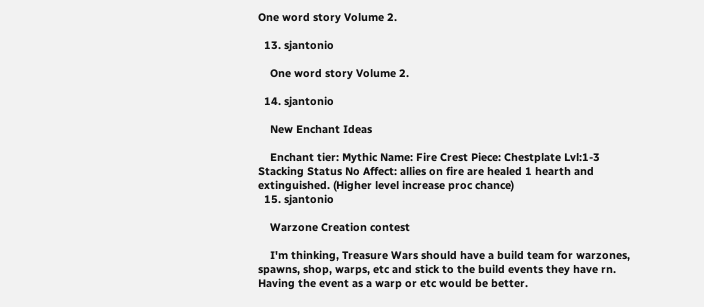One word story Volume 2.

  13. sjantonio

    One word story Volume 2.

  14. sjantonio

    New Enchant Ideas

    Enchant tier: Mythic Name: Fire Crest Piece: Chestplate Lvl:1-3 Stacking Status No Affect: allies on fire are healed 1 hearth and extinguished. (Higher level increase proc chance)
  15. sjantonio

    Warzone Creation contest

    I'm thinking, Treasure Wars should have a build team for warzones, spawns, shop, warps, etc and stick to the build events they have rn. Having the event as a warp or etc would be better.